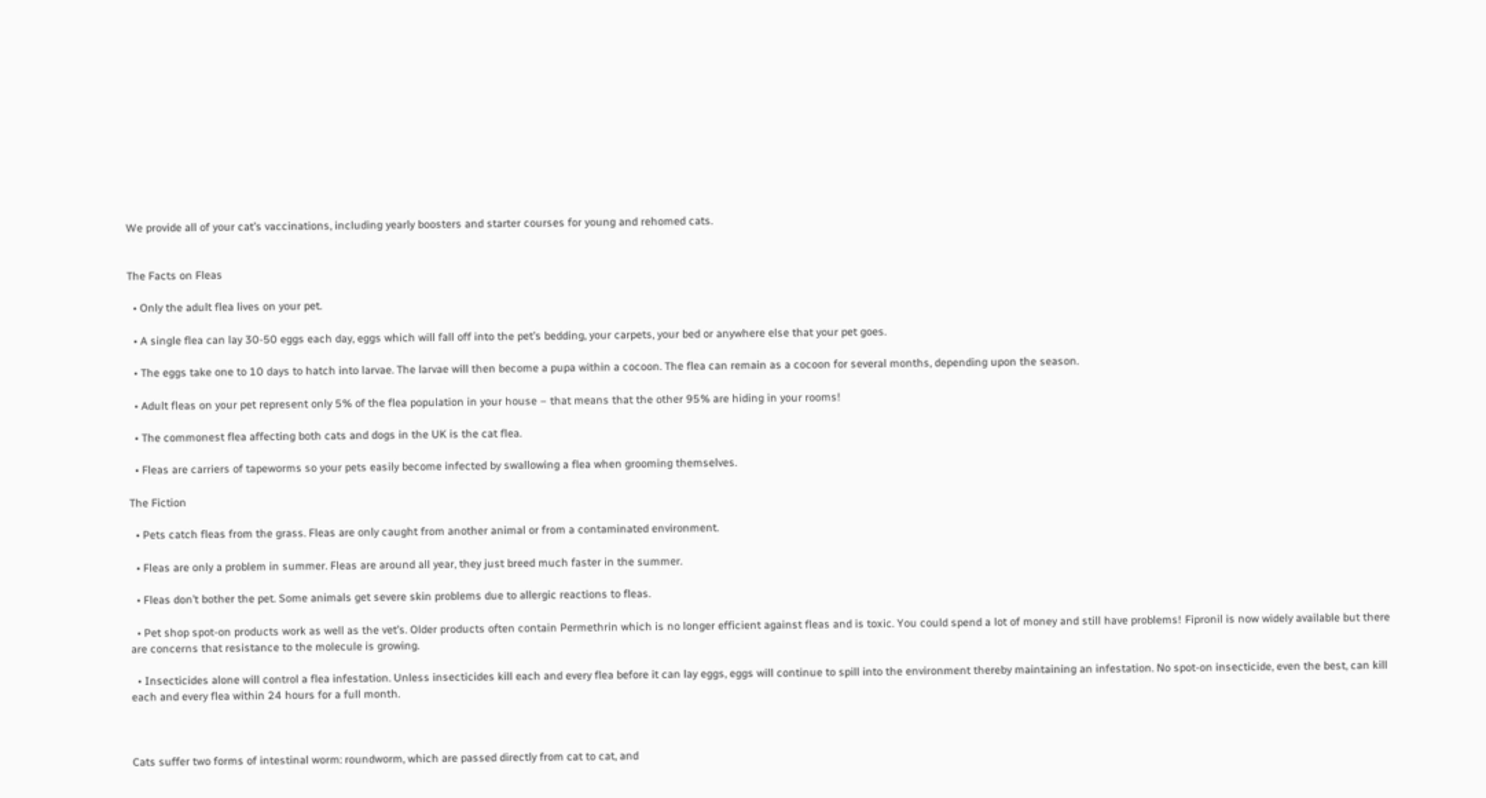We provide all of your cat’s vaccinations, including yearly boosters and starter courses for young and rehomed cats.


The Facts on Fleas

  • Only the adult flea lives on your pet.

  • A single flea can lay 30-50 eggs each day, eggs which will fall off into the pet’s bedding, your carpets, your bed or anywhere else that your pet goes.

  • The eggs take one to 10 days to hatch into larvae. The larvae will then become a pupa within a cocoon. The flea can remain as a cocoon for several months, depending upon the season.

  • Adult fleas on your pet represent only 5% of the flea population in your house – that means that the other 95% are hiding in your rooms!

  • The commonest flea affecting both cats and dogs in the UK is the cat flea.

  • Fleas are carriers of tapeworms so your pets easily become infected by swallowing a flea when grooming themselves.

The Fiction

  • Pets catch fleas from the grass. Fleas are only caught from another animal or from a contaminated environment.

  • Fleas are only a problem in summer. Fleas are around all year, they just breed much faster in the summer.

  • Fleas don’t bother the pet. Some animals get severe skin problems due to allergic reactions to fleas.

  • Pet shop spot-on products work as well as the vet’s. Older products often contain Permethrin which is no longer efficient against fleas and is toxic. You could spend a lot of money and still have problems! Fipronil is now widely available but there are concerns that resistance to the molecule is growing.

  • Insecticides alone will control a flea infestation. Unless insecticides kill each and every flea before it can lay eggs, eggs will continue to spill into the environment thereby maintaining an infestation. No spot-on insecticide, even the best, can kill each and every flea within 24 hours for a full month.



Cats suffer two forms of intestinal worm: roundworm, which are passed directly from cat to cat, and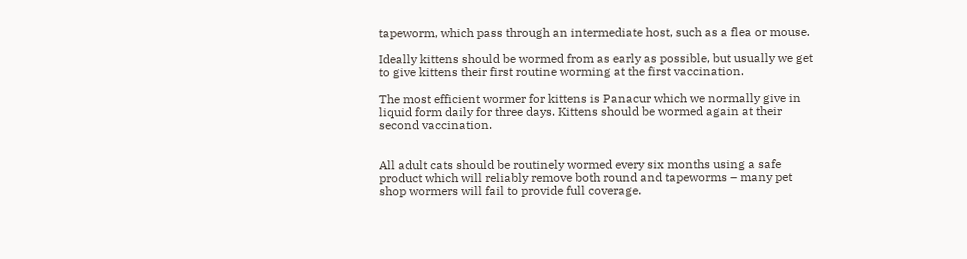tapeworm, which pass through an intermediate host, such as a flea or mouse.

Ideally kittens should be wormed from as early as possible, but usually we get to give kittens their first routine worming at the first vaccination.

The most efficient wormer for kittens is Panacur which we normally give in liquid form daily for three days. Kittens should be wormed again at their second vaccination.


All adult cats should be routinely wormed every six months using a safe product which will reliably remove both round and tapeworms – many pet shop wormers will fail to provide full coverage.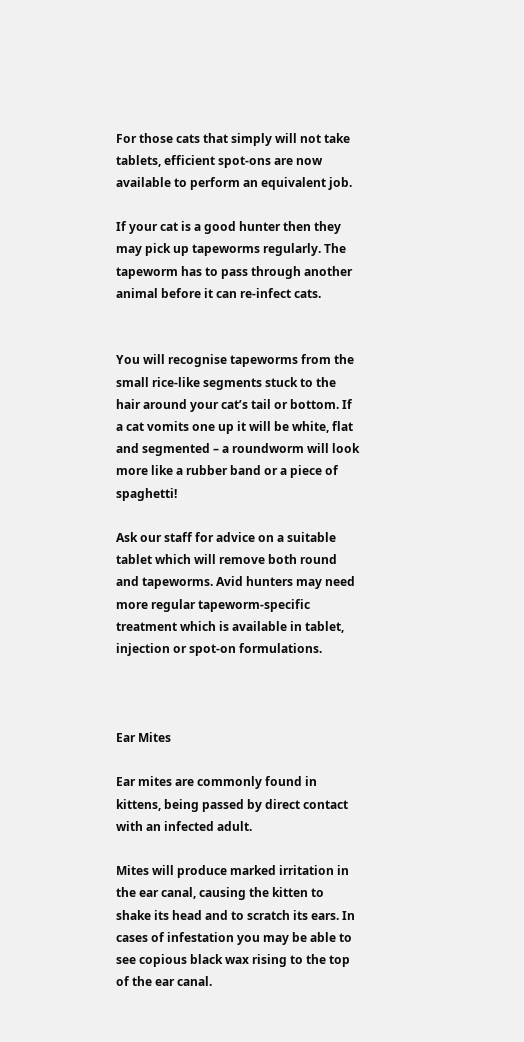For those cats that simply will not take tablets, efficient spot-ons are now available to perform an equivalent job.

If your cat is a good hunter then they may pick up tapeworms regularly. The tapeworm has to pass through another animal before it can re-infect cats.


You will recognise tapeworms from the small rice-like segments stuck to the hair around your cat’s tail or bottom. If a cat vomits one up it will be white, flat and segmented – a roundworm will look more like a rubber band or a piece of spaghetti!

Ask our staff for advice on a suitable tablet which will remove both round and tapeworms. Avid hunters may need more regular tapeworm-specific treatment which is available in tablet, injection or spot-on formulations.



Ear Mites

Ear mites are commonly found in kittens, being passed by direct contact with an infected adult.

Mites will produce marked irritation in the ear canal, causing the kitten to shake its head and to scratch its ears. In cases of infestation you may be able to see copious black wax rising to the top of the ear canal.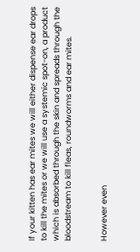If your kitten has ear mites we will either dispense ear drops to kill the mites or we will use a systemic spot-on, a product which is absorbed through the skin and spreads through the bloodstream to kill fleas, roundworms and ear mites.


However even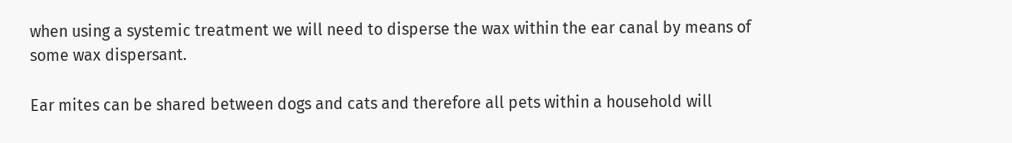when using a systemic treatment we will need to disperse the wax within the ear canal by means of some wax dispersant.

Ear mites can be shared between dogs and cats and therefore all pets within a household will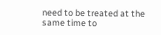need to be treated at the same time to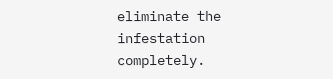eliminate the infestation completely.